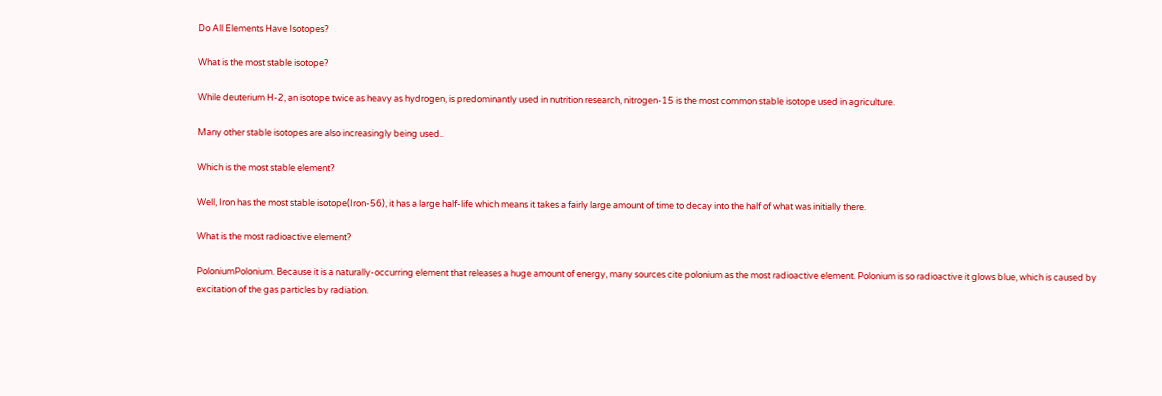Do All Elements Have Isotopes?

What is the most stable isotope?

While deuterium H-2, an isotope twice as heavy as hydrogen, is predominantly used in nutrition research, nitrogen-15 is the most common stable isotope used in agriculture.

Many other stable isotopes are also increasingly being used..

Which is the most stable element?

Well, Iron has the most stable isotope(Iron-56), it has a large half-life which means it takes a fairly large amount of time to decay into the half of what was initially there.

What is the most radioactive element?

PoloniumPolonium. Because it is a naturally-occurring element that releases a huge amount of energy, many sources cite polonium as the most radioactive element. Polonium is so radioactive it glows blue, which is caused by excitation of the gas particles by radiation.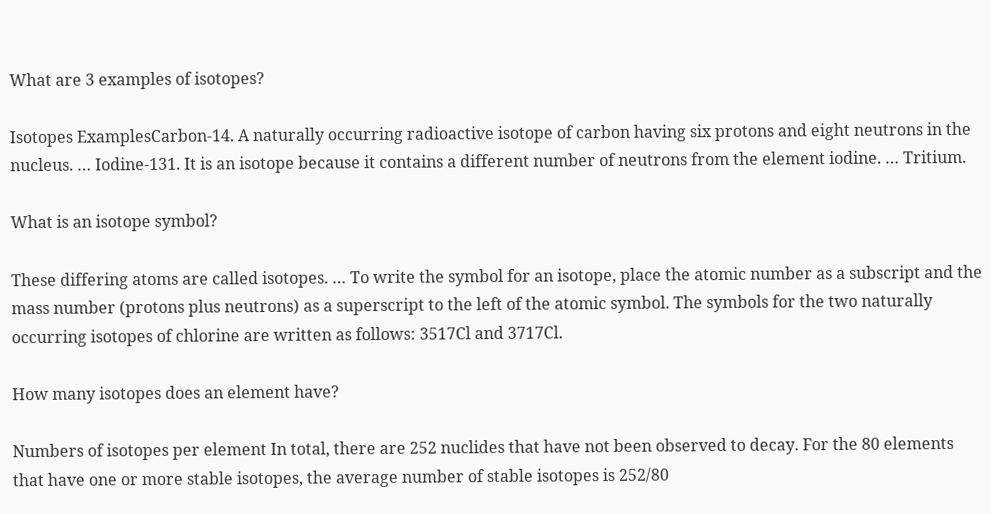What are 3 examples of isotopes?

Isotopes ExamplesCarbon-14. A naturally occurring radioactive isotope of carbon having six protons and eight neutrons in the nucleus. … Iodine-131. It is an isotope because it contains a different number of neutrons from the element iodine. … Tritium.

What is an isotope symbol?

These differing atoms are called isotopes. … To write the symbol for an isotope, place the atomic number as a subscript and the mass number (protons plus neutrons) as a superscript to the left of the atomic symbol. The symbols for the two naturally occurring isotopes of chlorine are written as follows: 3517Cl and 3717Cl.

How many isotopes does an element have?

Numbers of isotopes per element In total, there are 252 nuclides that have not been observed to decay. For the 80 elements that have one or more stable isotopes, the average number of stable isotopes is 252/80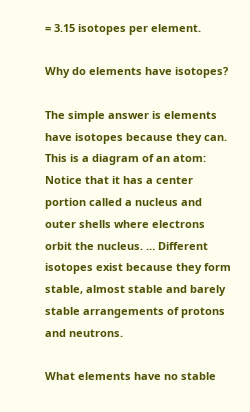= 3.15 isotopes per element.

Why do elements have isotopes?

The simple answer is elements have isotopes because they can. This is a diagram of an atom: Notice that it has a center portion called a nucleus and outer shells where electrons orbit the nucleus. … Different isotopes exist because they form stable, almost stable and barely stable arrangements of protons and neutrons.

What elements have no stable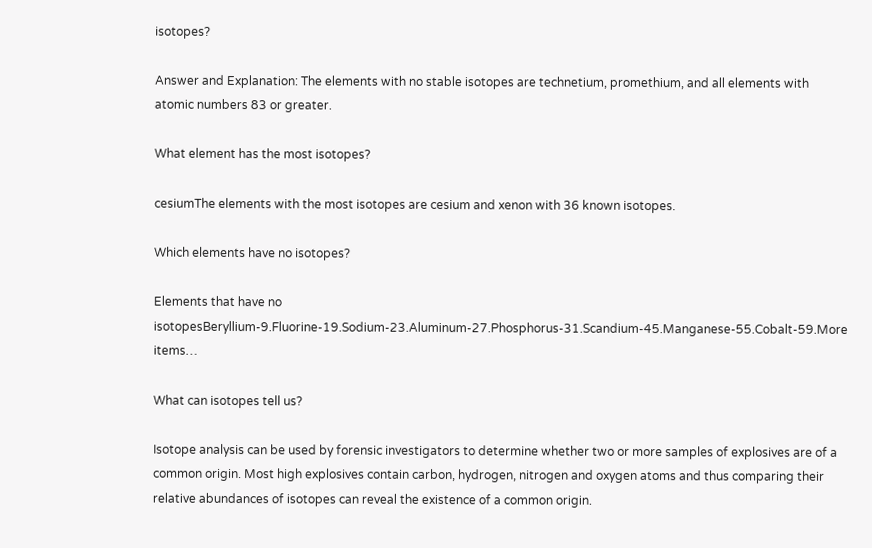isotopes?

Answer and Explanation: The elements with no stable isotopes are technetium, promethium, and all elements with atomic numbers 83 or greater.

What element has the most isotopes?

cesiumThe elements with the most isotopes are cesium and xenon with 36 known isotopes.

Which elements have no isotopes?

Elements that have no isotopesBeryllium-9.Fluorine-19.Sodium-23.Aluminum-27.Phosphorus-31.Scandium-45.Manganese-55.Cobalt-59.More items…

What can isotopes tell us?

Isotope analysis can be used by forensic investigators to determine whether two or more samples of explosives are of a common origin. Most high explosives contain carbon, hydrogen, nitrogen and oxygen atoms and thus comparing their relative abundances of isotopes can reveal the existence of a common origin.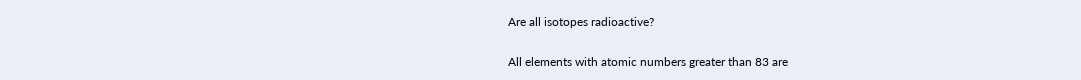Are all isotopes radioactive?

All elements with atomic numbers greater than 83 are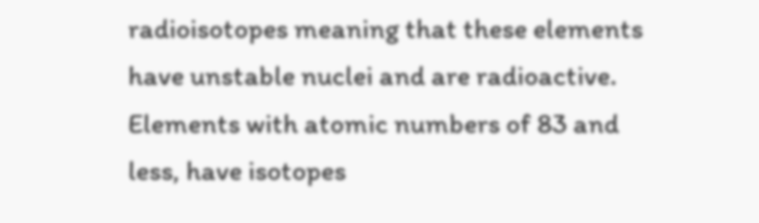radioisotopes meaning that these elements have unstable nuclei and are radioactive. Elements with atomic numbers of 83 and less, have isotopes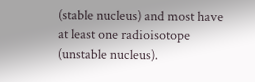(stable nucleus) and most have at least one radioisotope (unstable nucleus).